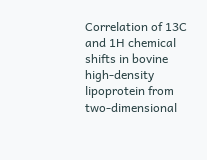Correlation of 13C and 1H chemical shifts in bovine high-density lipoprotein from two-dimensional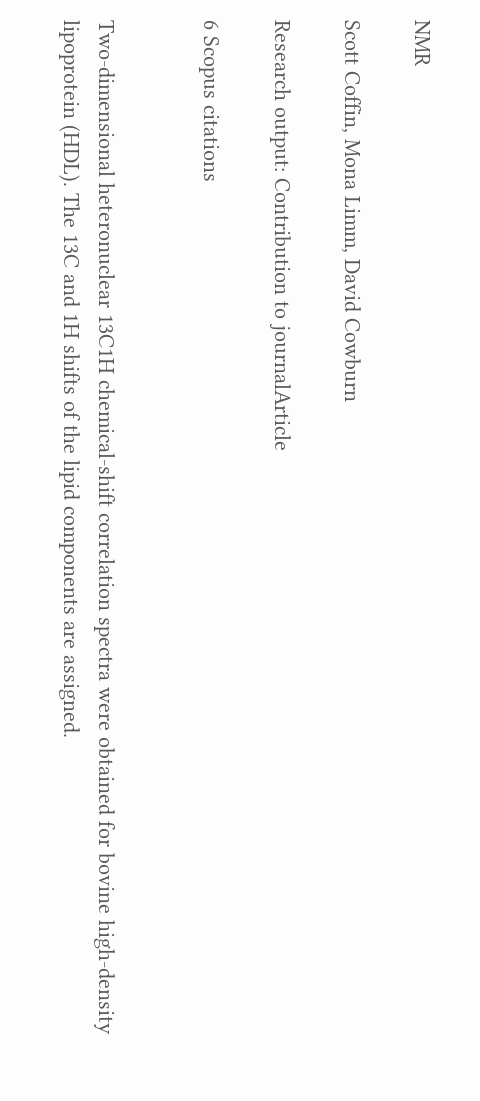NMR

Scott Coffin, Mona Limm, David Cowburn

Research output: Contribution to journalArticle

6 Scopus citations


Two-dimensional heteronuclear 13C1H chemical-shift correlation spectra were obtained for bovine high-density lipoprotein (HDL). The 13C and 1H shifts of the lipid components are assigned.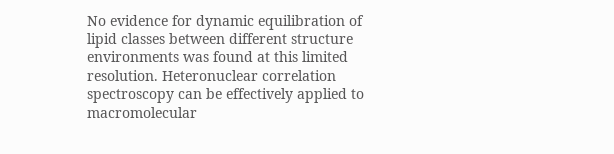No evidence for dynamic equilibration of lipid classes between different structure environments was found at this limited resolution. Heteronuclear correlation spectroscopy can be effectively applied to macromolecular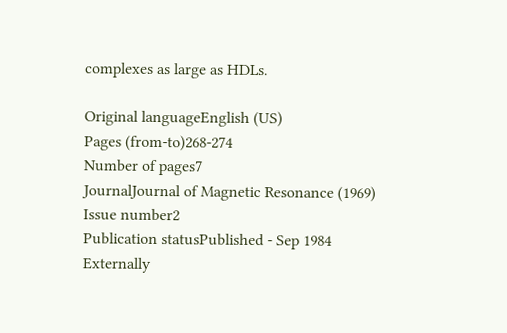complexes as large as HDLs.

Original languageEnglish (US)
Pages (from-to)268-274
Number of pages7
JournalJournal of Magnetic Resonance (1969)
Issue number2
Publication statusPublished - Sep 1984
Externally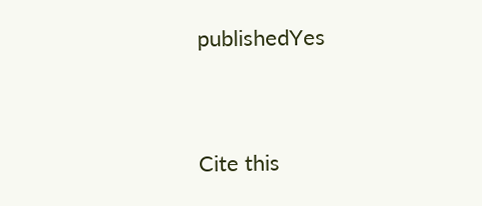publishedYes


Cite this